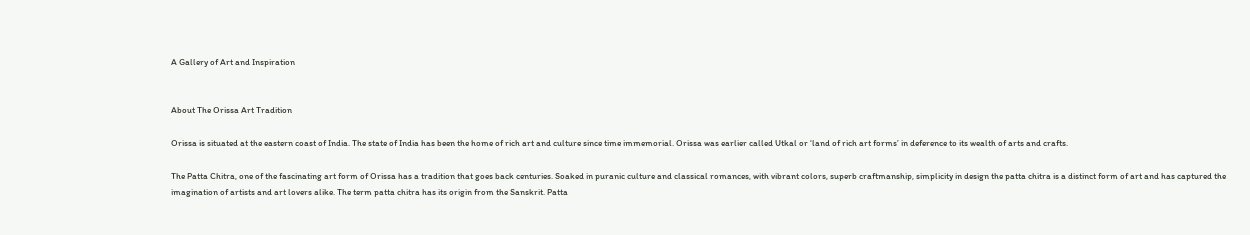A Gallery of Art and Inspiration


About The Orissa Art Tradition

Orissa is situated at the eastern coast of India. The state of India has been the home of rich art and culture since time immemorial. Orissa was earlier called Utkal or ‘land of rich art forms’ in deference to its wealth of arts and crafts.

The Patta Chitra, one of the fascinating art form of Orissa has a tradition that goes back centuries. Soaked in puranic culture and classical romances, with vibrant colors, superb craftmanship, simplicity in design the patta chitra is a distinct form of art and has captured the imagination of artists and art lovers alike. The term patta chitra has its origin from the Sanskrit. Patta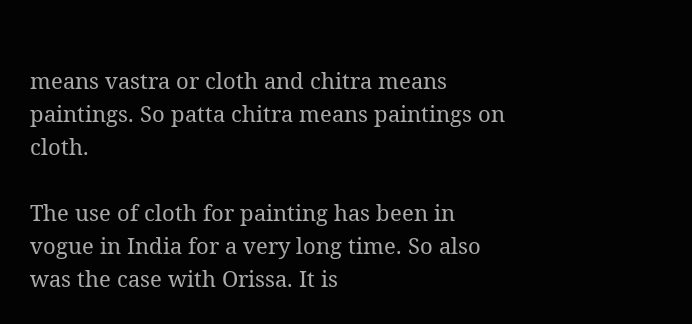means vastra or cloth and chitra means paintings. So patta chitra means paintings on cloth.

The use of cloth for painting has been in vogue in India for a very long time. So also was the case with Orissa. It is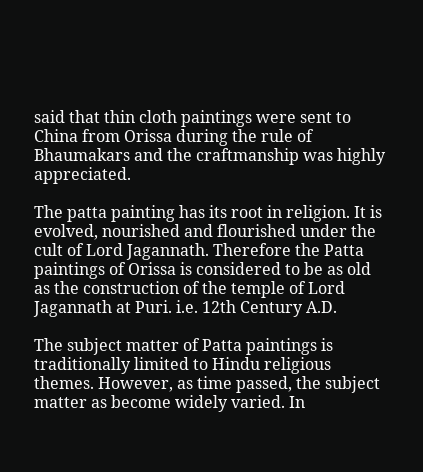said that thin cloth paintings were sent to China from Orissa during the rule of Bhaumakars and the craftmanship was highly appreciated.

The patta painting has its root in religion. It is evolved, nourished and flourished under the cult of Lord Jagannath. Therefore the Patta paintings of Orissa is considered to be as old as the construction of the temple of Lord Jagannath at Puri. i.e. 12th Century A.D.

The subject matter of Patta paintings is traditionally limited to Hindu religious themes. However, as time passed, the subject matter as become widely varied. In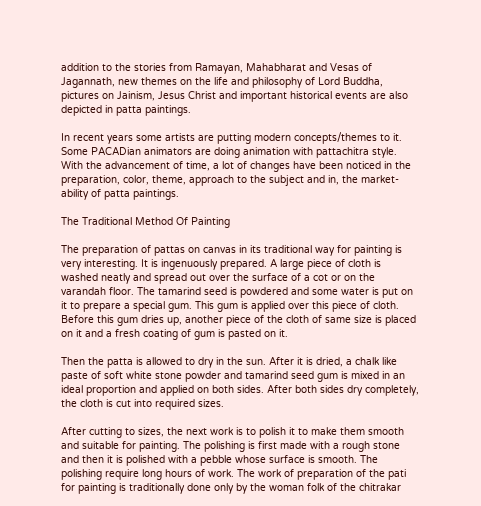addition to the stories from Ramayan, Mahabharat and Vesas of Jagannath, new themes on the life and philosophy of Lord Buddha, pictures on Jainism, Jesus Christ and important historical events are also depicted in patta paintings.

In recent years some artists are putting modern concepts/themes to it. Some PACADian animators are doing animation with pattachitra style. With the advancement of time, a lot of changes have been noticed in the preparation, color, theme, approach to the subject and in, the market-ability of patta paintings.

The Traditional Method Of Painting

The preparation of pattas on canvas in its traditional way for painting is very interesting. It is ingenuously prepared. A large piece of cloth is washed neatly and spread out over the surface of a cot or on the varandah floor. The tamarind seed is powdered and some water is put on it to prepare a special gum. This gum is applied over this piece of cloth. Before this gum dries up, another piece of the cloth of same size is placed on it and a fresh coating of gum is pasted on it.

Then the patta is allowed to dry in the sun. After it is dried, a chalk like paste of soft white stone powder and tamarind seed gum is mixed in an ideal proportion and applied on both sides. After both sides dry completely, the cloth is cut into required sizes.

After cutting to sizes, the next work is to polish it to make them smooth and suitable for painting. The polishing is first made with a rough stone and then it is polished with a pebble whose surface is smooth. The polishing require long hours of work. The work of preparation of the pati for painting is traditionally done only by the woman folk of the chitrakar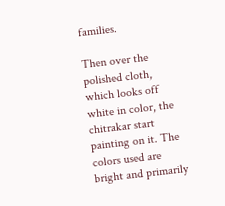families.

Then over the polished cloth, which looks off white in color, the chitrakar start painting on it. The colors used are bright and primarily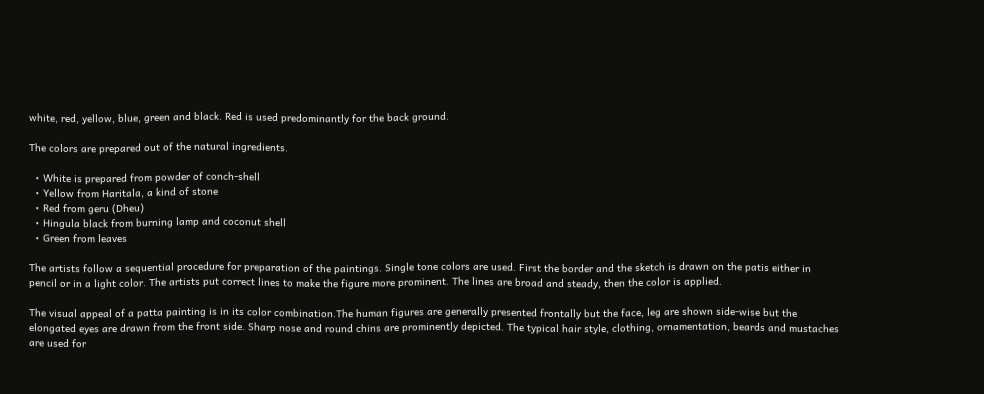white, red, yellow, blue, green and black. Red is used predominantly for the back ground.

The colors are prepared out of the natural ingredients.

  • White is prepared from powder of conch-shell
  • Yellow from Haritala, a kind of stone
  • Red from geru (Dheu)
  • Hingula black from burning lamp and coconut shell
  • Green from leaves

The artists follow a sequential procedure for preparation of the paintings. Single tone colors are used. First the border and the sketch is drawn on the patis either in pencil or in a light color. The artists put correct lines to make the figure more prominent. The lines are broad and steady, then the color is applied.

The visual appeal of a patta painting is in its color combination.The human figures are generally presented frontally but the face, leg are shown side-wise but the elongated eyes are drawn from the front side. Sharp nose and round chins are prominently depicted. The typical hair style, clothing, ornamentation, beards and mustaches are used for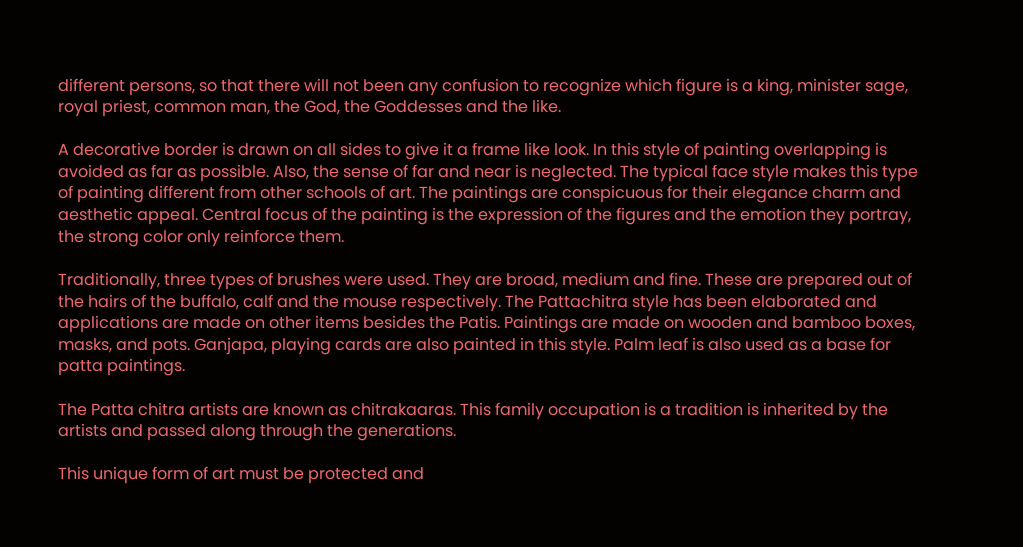different persons, so that there will not been any confusion to recognize which figure is a king, minister sage, royal priest, common man, the God, the Goddesses and the like.

A decorative border is drawn on all sides to give it a frame like look. In this style of painting overlapping is avoided as far as possible. Also, the sense of far and near is neglected. The typical face style makes this type of painting different from other schools of art. The paintings are conspicuous for their elegance charm and aesthetic appeal. Central focus of the painting is the expression of the figures and the emotion they portray, the strong color only reinforce them.

Traditionally, three types of brushes were used. They are broad, medium and fine. These are prepared out of the hairs of the buffalo, calf and the mouse respectively. The Pattachitra style has been elaborated and applications are made on other items besides the Patis. Paintings are made on wooden and bamboo boxes, masks, and pots. Ganjapa, playing cards are also painted in this style. Palm leaf is also used as a base for patta paintings.

The Patta chitra artists are known as chitrakaaras. This family occupation is a tradition is inherited by the artists and passed along through the generations.

This unique form of art must be protected and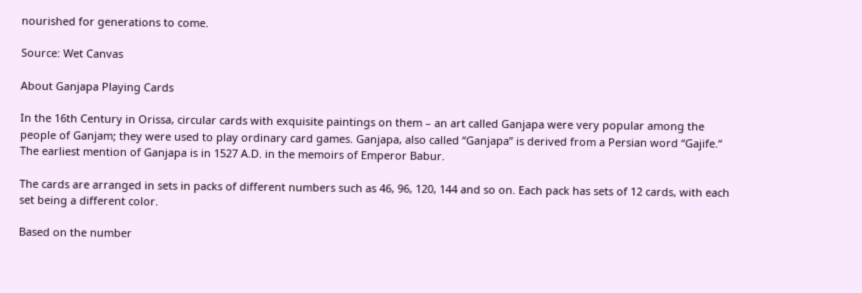nourished for generations to come.

Source: Wet Canvas

About Ganjapa Playing Cards

In the 16th Century in Orissa, circular cards with exquisite paintings on them – an art called Ganjapa were very popular among the people of Ganjam; they were used to play ordinary card games. Ganjapa, also called “Ganjapa” is derived from a Persian word “Gajife.“ The earliest mention of Ganjapa is in 1527 A.D. in the memoirs of Emperor Babur.

The cards are arranged in sets in packs of different numbers such as 46, 96, 120, 144 and so on. Each pack has sets of 12 cards, with each set being a different color.

Based on the number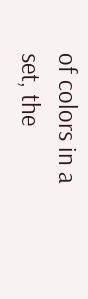of colors in a set, the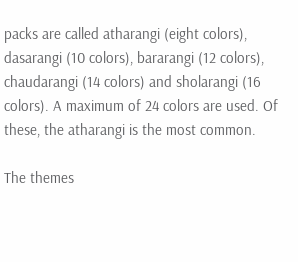packs are called atharangi (eight colors), dasarangi (10 colors), bararangi (12 colors), chaudarangi (14 colors) and sholarangi (16 colors). A maximum of 24 colors are used. Of these, the atharangi is the most common.

The themes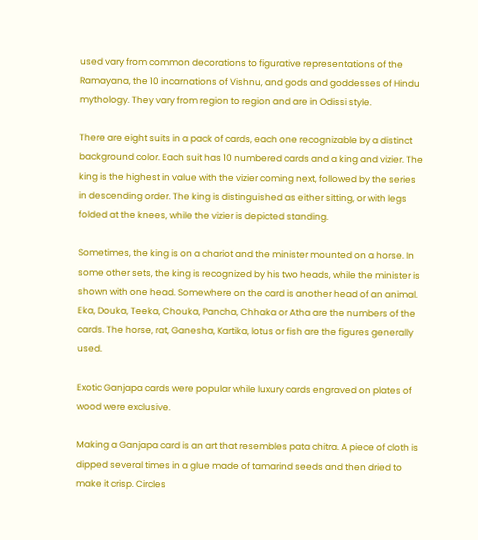used vary from common decorations to figurative representations of the Ramayana, the 10 incarnations of Vishnu, and gods and goddesses of Hindu mythology. They vary from region to region and are in Odissi style.

There are eight suits in a pack of cards, each one recognizable by a distinct background color. Each suit has 10 numbered cards and a king and vizier. The king is the highest in value with the vizier coming next, followed by the series in descending order. The king is distinguished as either sitting, or with legs folded at the knees, while the vizier is depicted standing.

Sometimes, the king is on a chariot and the minister mounted on a horse. In some other sets, the king is recognized by his two heads, while the minister is shown with one head. Somewhere on the card is another head of an animal. Eka, Douka, Teeka, Chouka, Pancha, Chhaka or Atha are the numbers of the cards. The horse, rat, Ganesha, Kartika, lotus or fish are the figures generally used.

Exotic Ganjapa cards were popular while luxury cards engraved on plates of wood were exclusive.

Making a Ganjapa card is an art that resembles pata chitra. A piece of cloth is dipped several times in a glue made of tamarind seeds and then dried to make it crisp. Circles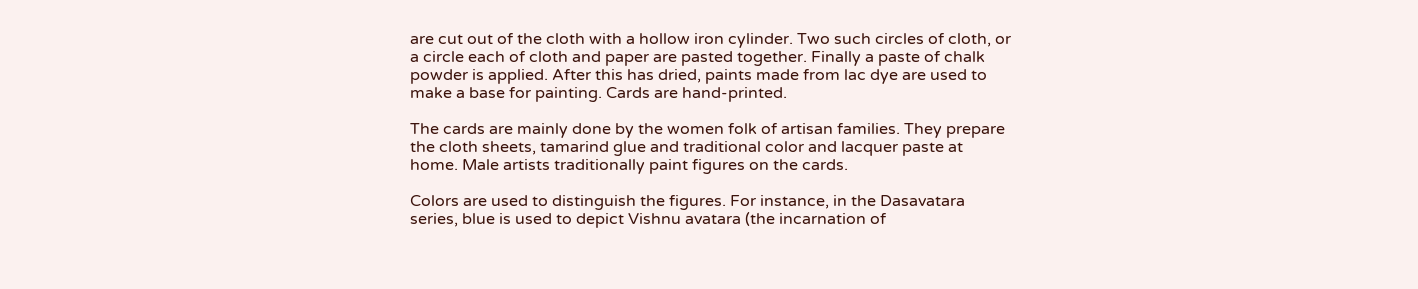are cut out of the cloth with a hollow iron cylinder. Two such circles of cloth, or a circle each of cloth and paper are pasted together. Finally a paste of chalk powder is applied. After this has dried, paints made from lac dye are used to make a base for painting. Cards are hand-printed.

The cards are mainly done by the women folk of artisan families. They prepare the cloth sheets, tamarind glue and traditional color and lacquer paste at home. Male artists traditionally paint figures on the cards.

Colors are used to distinguish the figures. For instance, in the Dasavatara series, blue is used to depict Vishnu avatara (the incarnation of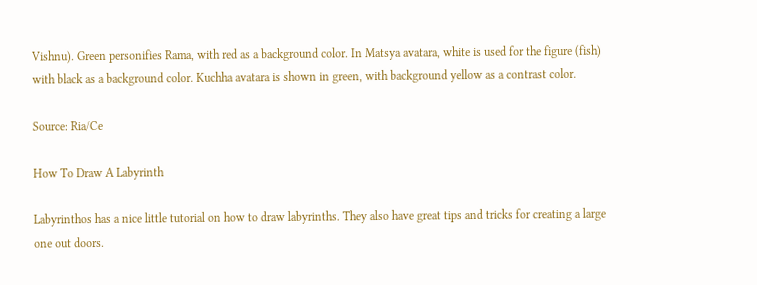Vishnu). Green personifies Rama, with red as a background color. In Matsya avatara, white is used for the figure (fish) with black as a background color. Kuchha avatara is shown in green, with background yellow as a contrast color.

Source: Ria/Ce

How To Draw A Labyrinth

Labyrinthos has a nice little tutorial on how to draw labyrinths. They also have great tips and tricks for creating a large one out doors.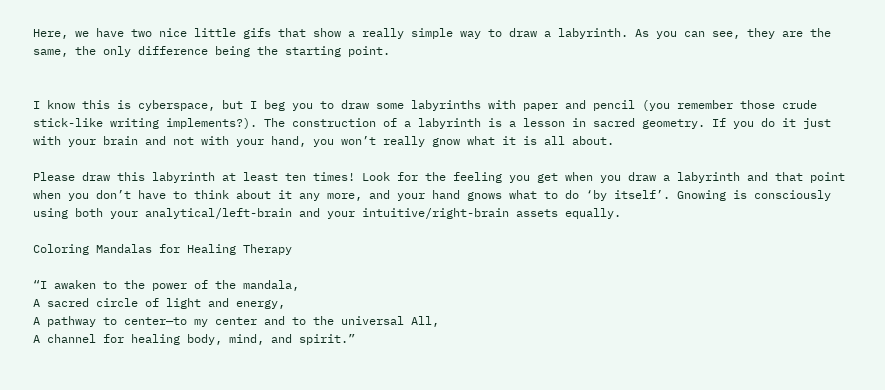Here, we have two nice little gifs that show a really simple way to draw a labyrinth. As you can see, they are the same, the only difference being the starting point.


I know this is cyberspace, but I beg you to draw some labyrinths with paper and pencil (you remember those crude stick-like writing implements?). The construction of a labyrinth is a lesson in sacred geometry. If you do it just with your brain and not with your hand, you won’t really gnow what it is all about.

Please draw this labyrinth at least ten times! Look for the feeling you get when you draw a labyrinth and that point when you don’t have to think about it any more, and your hand gnows what to do ‘by itself’. Gnowing is consciously using both your analytical/left-brain and your intuitive/right-brain assets equally.

Coloring Mandalas for Healing Therapy

“I awaken to the power of the mandala,
A sacred circle of light and energy,
A pathway to center—to my center and to the universal All,
A channel for healing body, mind, and spirit.”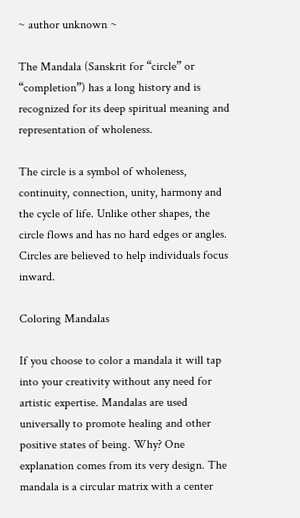~ author unknown ~

The Mandala (Sanskrit for “circle” or “completion”) has a long history and is recognized for its deep spiritual meaning and representation of wholeness.

The circle is a symbol of wholeness, continuity, connection, unity, harmony and the cycle of life. Unlike other shapes, the circle flows and has no hard edges or angles. Circles are believed to help individuals focus inward.

Coloring Mandalas

If you choose to color a mandala it will tap into your creativity without any need for artistic expertise. Mandalas are used universally to promote healing and other positive states of being. Why? One explanation comes from its very design. The mandala is a circular matrix with a center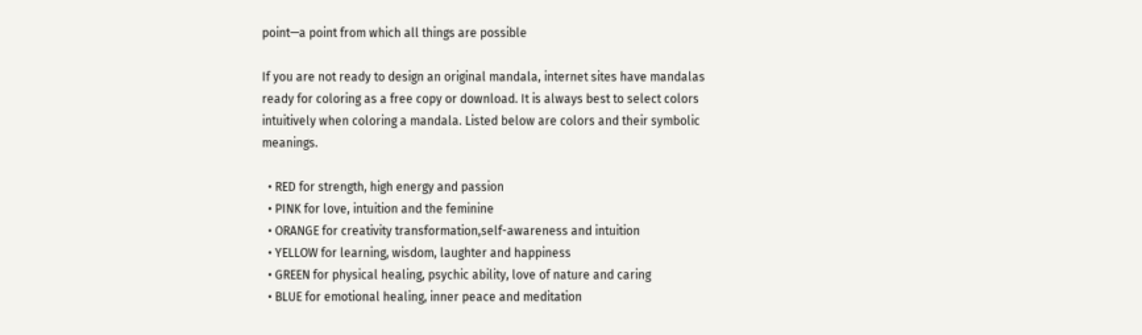point—a point from which all things are possible

If you are not ready to design an original mandala, internet sites have mandalas ready for coloring as a free copy or download. It is always best to select colors intuitively when coloring a mandala. Listed below are colors and their symbolic meanings.

  • RED for strength, high energy and passion
  • PINK for love, intuition and the feminine
  • ORANGE for creativity transformation,self-awareness and intuition
  • YELLOW for learning, wisdom, laughter and happiness
  • GREEN for physical healing, psychic ability, love of nature and caring
  • BLUE for emotional healing, inner peace and meditation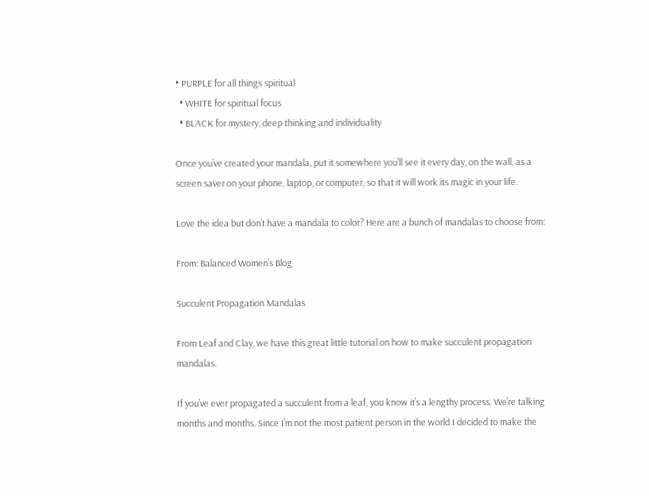• PURPLE for all things spiritual
  • WHITE for spiritual focus
  • BLACK for mystery, deep thinking and individuality

Once you’ve created your mandala, put it somewhere you’ll see it every day, on the wall, as a screen saver on your phone, laptop, or computer, so that it will work its magic in your life.

Love the idea but don’t have a mandala to color? Here are a bunch of mandalas to choose from:

From: Balanced Women’s Blog

Succulent Propagation Mandalas

From Leaf and Clay, we have this great little tutorial on how to make succulent propagation mandalas.

If you’ve ever propagated a succulent from a leaf, you know it’s a lengthy process. We’re talking months and months. Since I’m not the most patient person in the world I decided to make the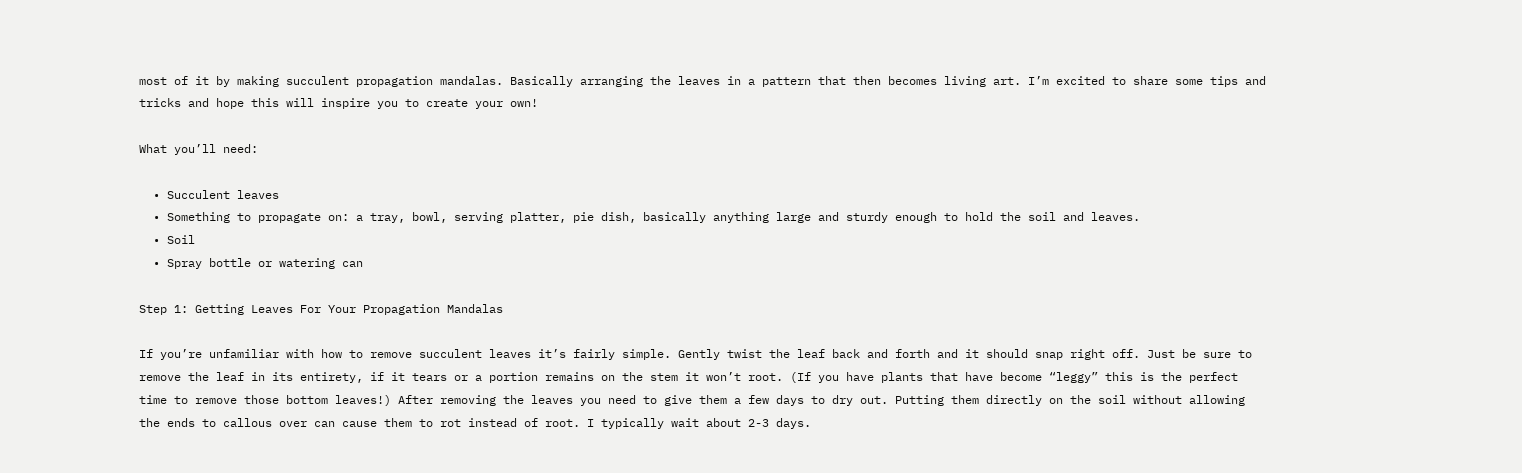most of it by making succulent propagation mandalas. Basically arranging the leaves in a pattern that then becomes living art. I’m excited to share some tips and tricks and hope this will inspire you to create your own!

What you’ll need:

  • Succulent leaves
  • Something to propagate on: a tray, bowl, serving platter, pie dish, basically anything large and sturdy enough to hold the soil and leaves.
  • Soil
  • Spray bottle or watering can

Step 1: Getting Leaves For Your Propagation Mandalas

If you’re unfamiliar with how to remove succulent leaves it’s fairly simple. Gently twist the leaf back and forth and it should snap right off. Just be sure to remove the leaf in its entirety, if it tears or a portion remains on the stem it won’t root. (If you have plants that have become “leggy” this is the perfect time to remove those bottom leaves!) After removing the leaves you need to give them a few days to dry out. Putting them directly on the soil without allowing the ends to callous over can cause them to rot instead of root. I typically wait about 2-3 days.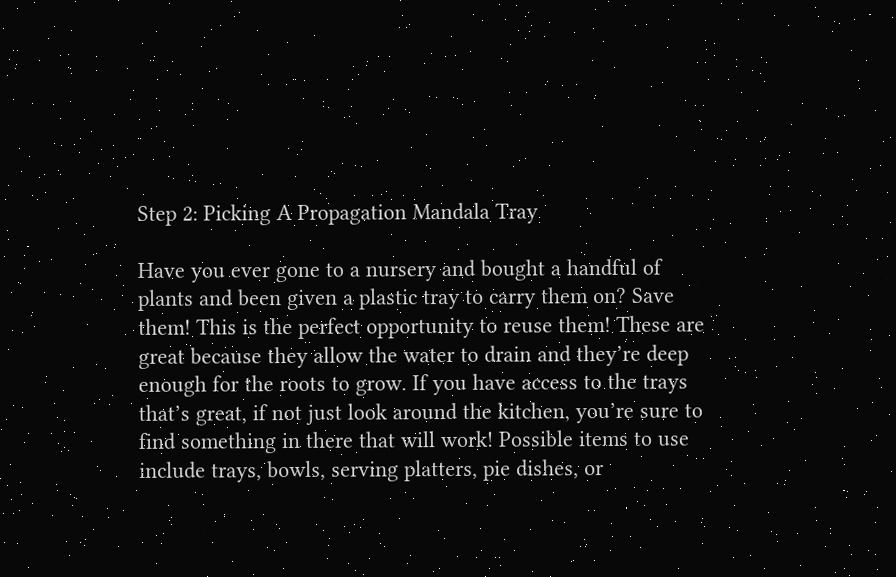Step 2: Picking A Propagation Mandala Tray

Have you ever gone to a nursery and bought a handful of plants and been given a plastic tray to carry them on? Save them! This is the perfect opportunity to reuse them! These are great because they allow the water to drain and they’re deep enough for the roots to grow. If you have access to the trays that’s great, if not just look around the kitchen, you’re sure to find something in there that will work! Possible items to use include trays, bowls, serving platters, pie dishes, or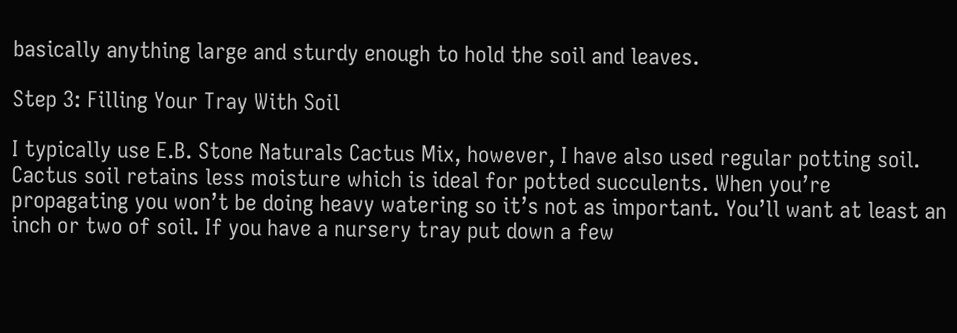basically anything large and sturdy enough to hold the soil and leaves.

Step 3: Filling Your Tray With Soil

I typically use E.B. Stone Naturals Cactus Mix, however, I have also used regular potting soil. Cactus soil retains less moisture which is ideal for potted succulents. When you’re propagating you won’t be doing heavy watering so it’s not as important. You’ll want at least an inch or two of soil. If you have a nursery tray put down a few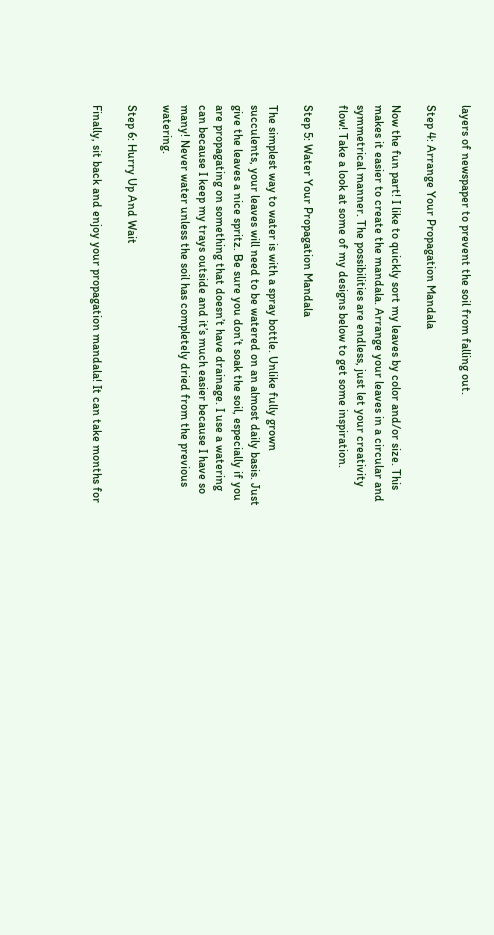layers of newspaper to prevent the soil from falling out.

Step 4: Arrange Your Propagation Mandala

Now the fun part! I like to quickly sort my leaves by color and/or size. This makes it easier to create the mandala. Arrange your leaves in a circular and symmetrical manner. The possibilities are endless, just let your creativity flow! Take a look at some of my designs below to get some inspiration.

Step 5: Water Your Propagation Mandala

The simplest way to water is with a spray bottle. Unlike fully grown succulents, your leaves will need to be watered on an almost daily basis. Just give the leaves a nice spritz. Be sure you don’t soak the soil, especially if you are propagating on something that doesn’t have drainage. I use a watering can because I keep my trays outside and it’s much easier because I have so many! Never water unless the soil has completely dried from the previous watering.

Step 6: Hurry Up And Wait

Finally, sit back and enjoy your propagation mandala! It can take months for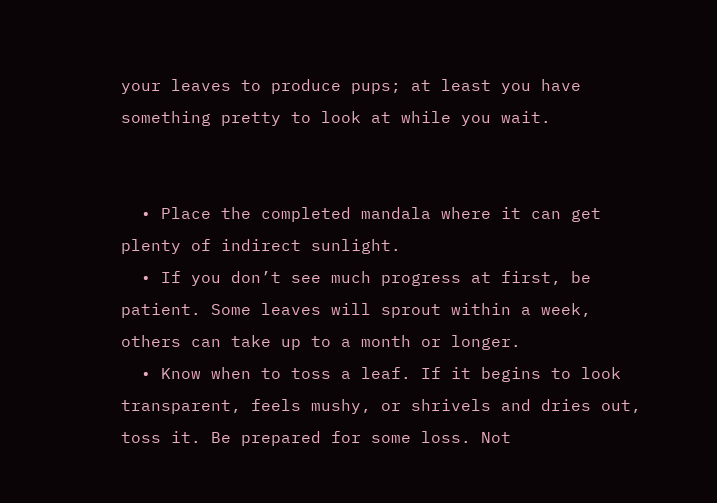your leaves to produce pups; at least you have something pretty to look at while you wait.


  • Place the completed mandala where it can get plenty of indirect sunlight.
  • If you don’t see much progress at first, be patient. Some leaves will sprout within a week, others can take up to a month or longer.
  • Know when to toss a leaf. If it begins to look transparent, feels mushy, or shrivels and dries out, toss it. Be prepared for some loss. Not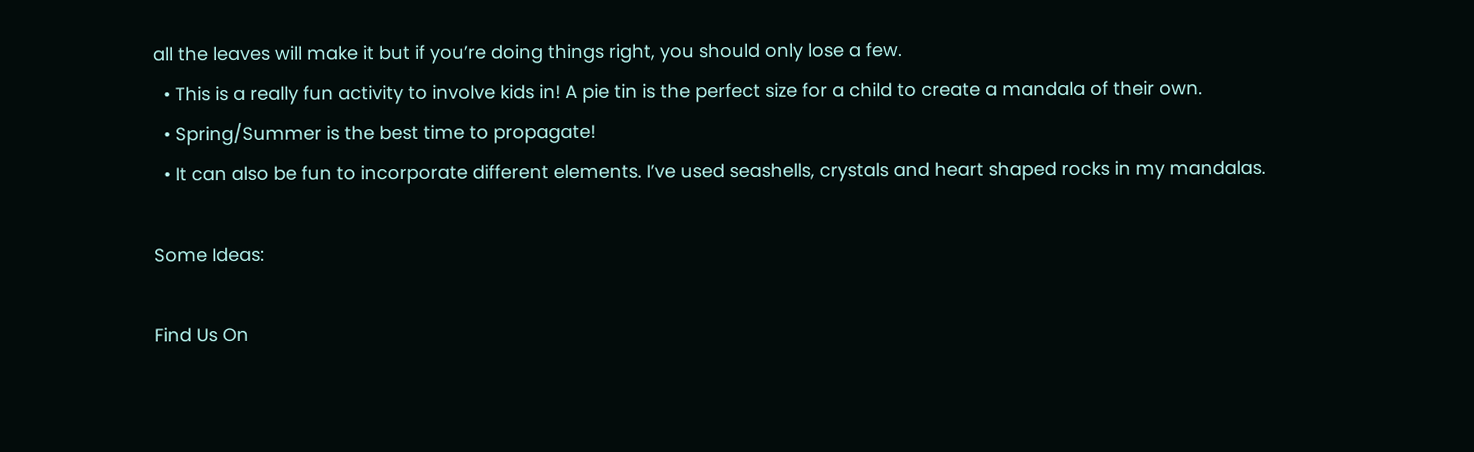all the leaves will make it but if you’re doing things right, you should only lose a few.
  • This is a really fun activity to involve kids in! A pie tin is the perfect size for a child to create a mandala of their own.
  • Spring/Summer is the best time to propagate!
  • It can also be fun to incorporate different elements. I’ve used seashells, crystals and heart shaped rocks in my mandalas.

Some Ideas:

Find Us On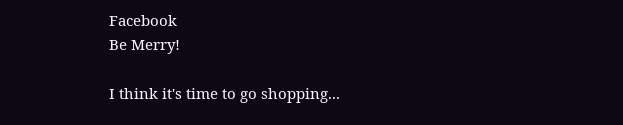Facebook
Be Merry!

I think it's time to go shopping...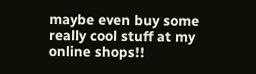maybe even buy some really cool stuff at my online shops!!